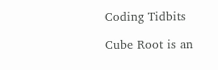Coding Tidbits

Cube Root is an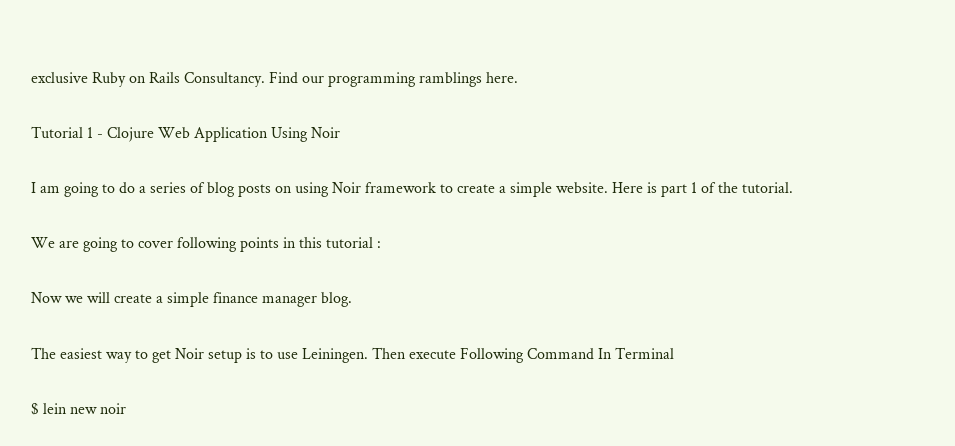exclusive Ruby on Rails Consultancy. Find our programming ramblings here.

Tutorial 1 - Clojure Web Application Using Noir

I am going to do a series of blog posts on using Noir framework to create a simple website. Here is part 1 of the tutorial.

We are going to cover following points in this tutorial :

Now we will create a simple finance manager blog.

The easiest way to get Noir setup is to use Leiningen. Then execute Following Command In Terminal

$ lein new noir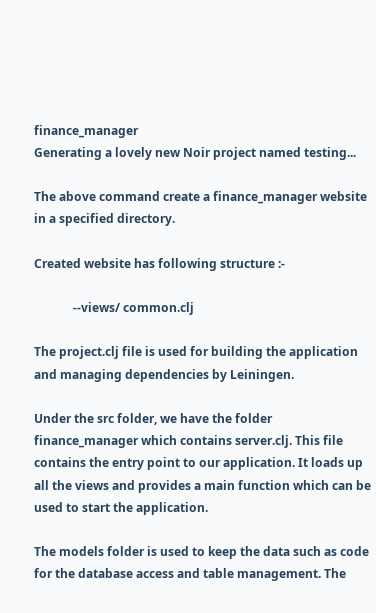finance_manager
Generating a lovely new Noir project named testing...

The above command create a finance_manager website in a specified directory.

Created website has following structure :-

             --views/ common.clj

The project.clj file is used for building the application and managing dependencies by Leiningen.

Under the src folder, we have the folder finance_manager which contains server.clj. This file contains the entry point to our application. It loads up all the views and provides a main function which can be used to start the application.

The models folder is used to keep the data such as code for the database access and table management. The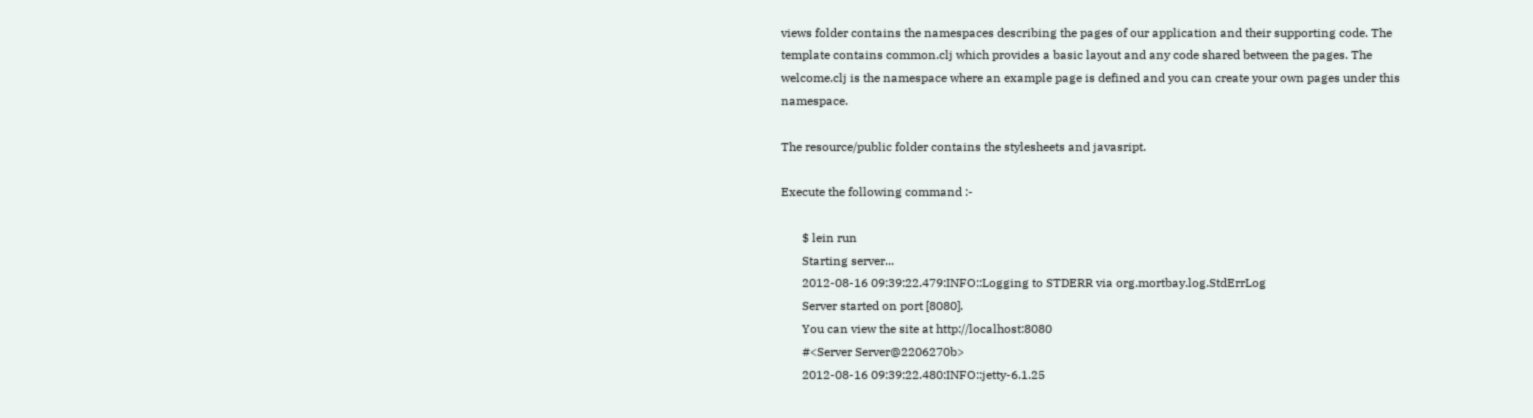views folder contains the namespaces describing the pages of our application and their supporting code. The template contains common.clj which provides a basic layout and any code shared between the pages. The welcome.clj is the namespace where an example page is defined and you can create your own pages under this namespace.

The resource/public folder contains the stylesheets and javasript.

Execute the following command :-

       $ lein run
       Starting server...
       2012-08-16 09:39:22.479:INFO::Logging to STDERR via org.mortbay.log.StdErrLog
       Server started on port [8080].
       You can view the site at http://localhost:8080
       #<Server Server@2206270b>
       2012-08-16 09:39:22.480:INFO::jetty-6.1.25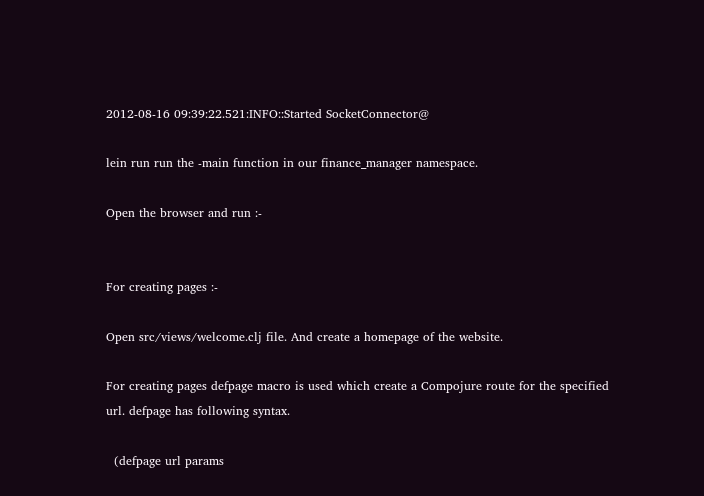2012-08-16 09:39:22.521:INFO::Started SocketConnector@

lein run run the -main function in our finance_manager namespace.

Open the browser and run :-


For creating pages :-

Open src/views/welcome.clj file. And create a homepage of the website.

For creating pages defpage macro is used which create a Compojure route for the specified url. defpage has following syntax.

  (defpage url params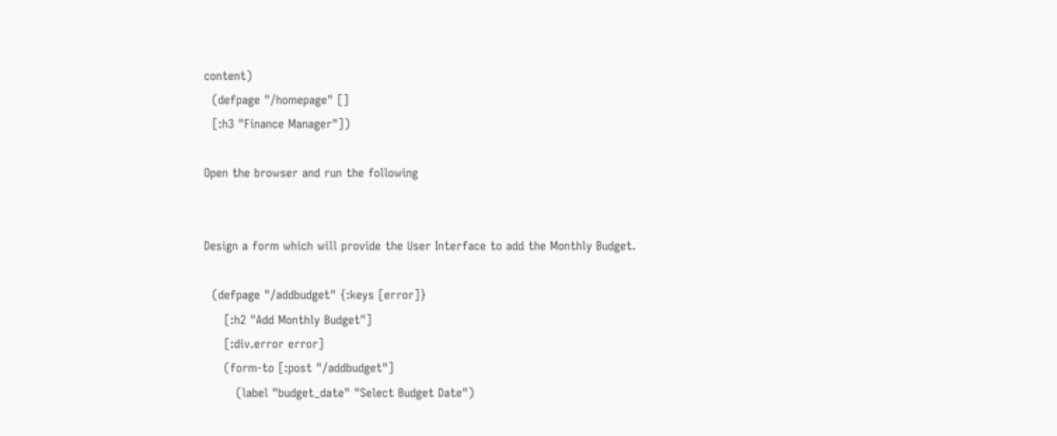content)
  (defpage "/homepage" []
  [:h3 "Finance Manager"])

Open the browser and run the following


Design a form which will provide the User Interface to add the Monthly Budget.

  (defpage "/addbudget" {:keys [error]}
     [:h2 "Add Monthly Budget"]
     [:div.error error]
     (form-to [:post "/addbudget"]
        (label "budget_date" "Select Budget Date")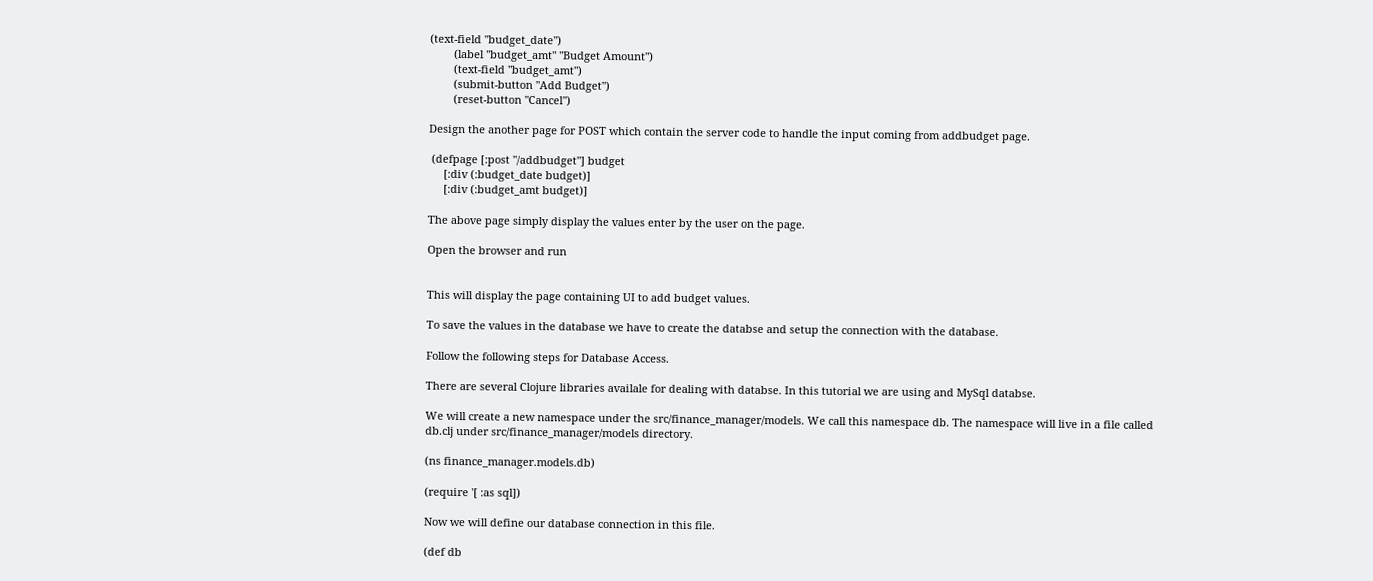(text-field "budget_date")
        (label "budget_amt" "Budget Amount")
        (text-field "budget_amt")
        (submit-button "Add Budget")
        (reset-button "Cancel")

Design the another page for POST which contain the server code to handle the input coming from addbudget page.

 (defpage [:post "/addbudget"] budget
     [:div (:budget_date budget)]
     [:div (:budget_amt budget)]

The above page simply display the values enter by the user on the page.

Open the browser and run


This will display the page containing UI to add budget values.

To save the values in the database we have to create the databse and setup the connection with the database.

Follow the following steps for Database Access.

There are several Clojure libraries availale for dealing with databse. In this tutorial we are using and MySql databse.

We will create a new namespace under the src/finance_manager/models. We call this namespace db. The namespace will live in a file called db.clj under src/finance_manager/models directory.

(ns finance_manager.models.db)

(require '[ :as sql])

Now we will define our database connection in this file.

(def db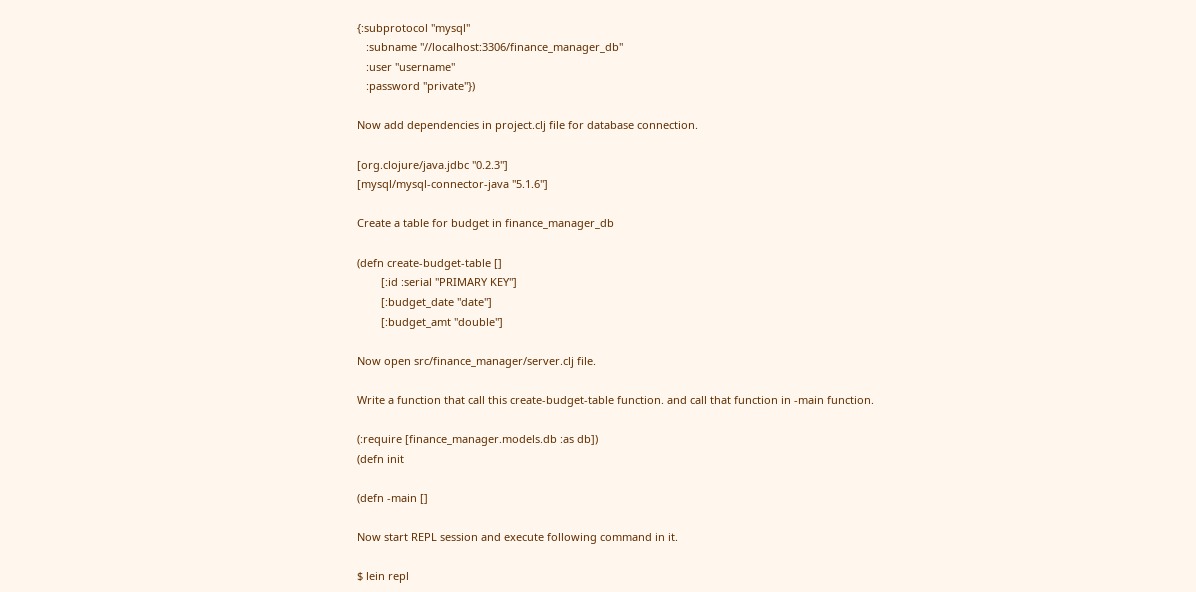{:subprotocol "mysql"
   :subname "//localhost:3306/finance_manager_db"
   :user "username"
   :password "private"})

Now add dependencies in project.clj file for database connection.

[org.clojure/java.jdbc "0.2.3"]
[mysql/mysql-connector-java "5.1.6"]

Create a table for budget in finance_manager_db

(defn create-budget-table []
        [:id :serial "PRIMARY KEY"]
        [:budget_date "date"]
        [:budget_amt "double"]

Now open src/finance_manager/server.clj file.

Write a function that call this create-budget-table function. and call that function in -main function.

(:require [finance_manager.models.db :as db])
(defn init

(defn -main []

Now start REPL session and execute following command in it.

$ lein repl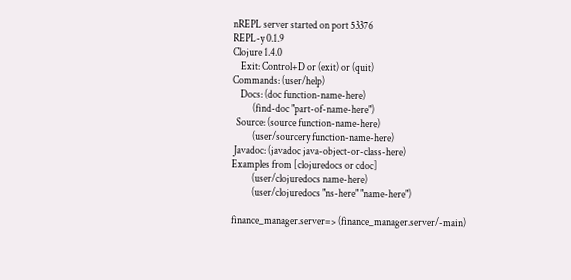nREPL server started on port 53376
REPL-y 0.1.9
Clojure 1.4.0
    Exit: Control+D or (exit) or (quit)
Commands: (user/help)
    Docs: (doc function-name-here)
          (find-doc "part-of-name-here")
  Source: (source function-name-here)
          (user/sourcery function-name-here)
 Javadoc: (javadoc java-object-or-class-here)
Examples from [clojuredocs or cdoc]
          (user/clojuredocs name-here)
          (user/clojuredocs "ns-here" "name-here")

finance_manager.server=> (finance_manager.server/-main)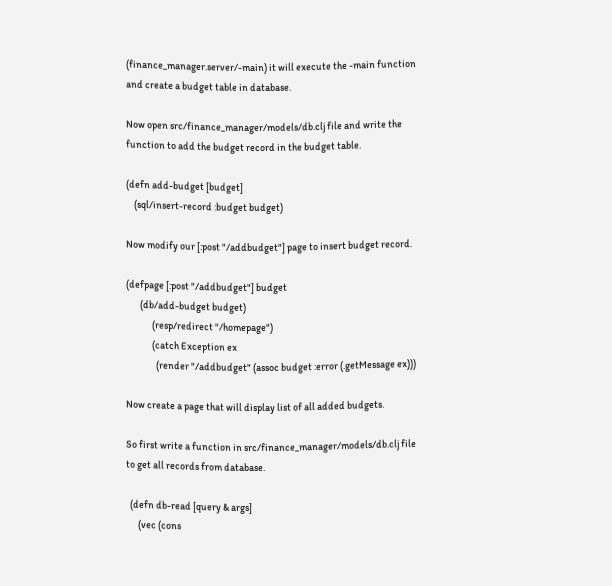(finance_manager.server/-main) it will execute the -main function and create a budget table in database.

Now open src/finance_manager/models/db.clj file and write the function to add the budget record in the budget table.

(defn add-budget [budget]
    (sql/insert-record :budget budget)

Now modify our [:post "/addbudget"] page to insert budget record.

(defpage [:post "/addbudget"] budget
       (db/add-budget budget)
             (resp/redirect "/homepage")
             (catch Exception ex
               (render "/addbudget" (assoc budget :error (.getMessage ex)))

Now create a page that will display list of all added budgets.

So first write a function in src/finance_manager/models/db.clj file to get all records from database.

  (defn db-read [query & args]
      (vec (cons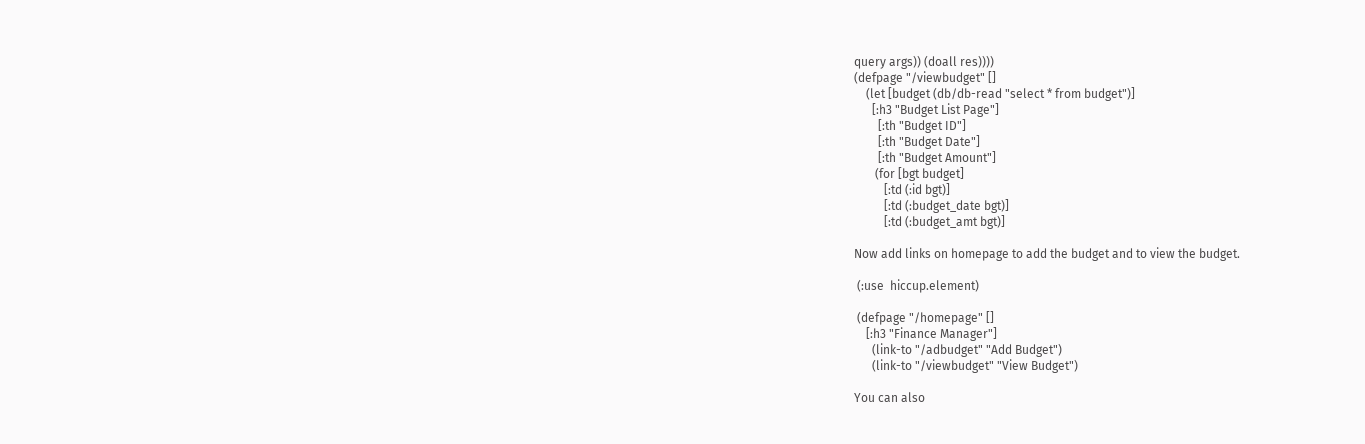query args)) (doall res))))
(defpage "/viewbudget" []
    (let [budget (db/db-read "select * from budget")]
      [:h3 "Budget List Page"]
        [:th "Budget ID"]
        [:th "Budget Date"]
        [:th "Budget Amount"]
       (for [bgt budget]
          [:td (:id bgt)]
          [:td (:budget_date bgt)]
          [:td (:budget_amt bgt)]

Now add links on homepage to add the budget and to view the budget.

 (:use  hiccup.element)

 (defpage "/homepage" []
    [:h3 "Finance Manager"]
      (link-to "/adbudget" "Add Budget")
      (link-to "/viewbudget" "View Budget")

You can also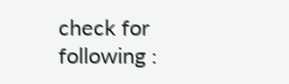check for following :